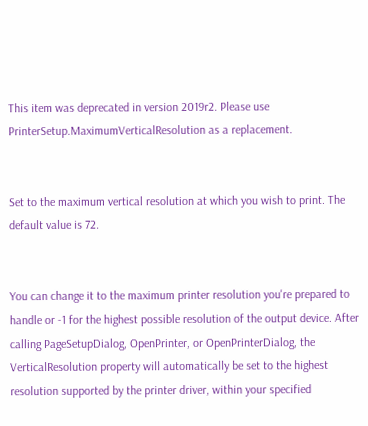This item was deprecated in version 2019r2. Please use PrinterSetup.MaximumVerticalResolution as a replacement.


Set to the maximum vertical resolution at which you wish to print. The default value is 72.


You can change it to the maximum printer resolution you're prepared to handle or -1 for the highest possible resolution of the output device. After calling PageSetupDialog, OpenPrinter, or OpenPrinterDialog, the VerticalResolution property will automatically be set to the highest resolution supported by the printer driver, within your specified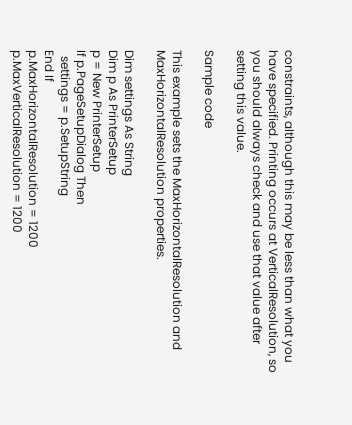constraints, although this may be less than what you have specified. Printing occurs at VerticalResolution, so you should always check and use that value after setting this value.

Sample code

This example sets the MaxHorizontalResolution and MaxHorizontalResolution properties.

Dim settings As String
Dim p As PrinterSetup
p = New PrinterSetup
If p.PageSetupDialog Then
  settings = p.SetupString
End If
p.MaxHorizontalResolution = 1200
p.MaxVerticalResolution = 1200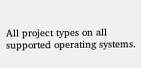All project types on all supported operating systems.